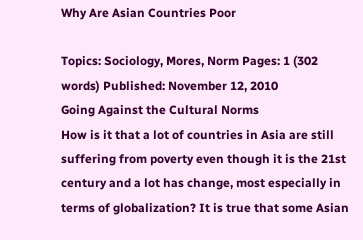Why Are Asian Countries Poor

Topics: Sociology, Mores, Norm Pages: 1 (302 words) Published: November 12, 2010
Going Against the Cultural Norms
How is it that a lot of countries in Asia are still suffering from poverty even though it is the 21st century and a lot has change, most especially in terms of globalization? It is true that some Asian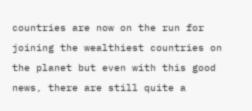countries are now on the run for joining the wealthiest countries on the planet but even with this good news, there are still quite a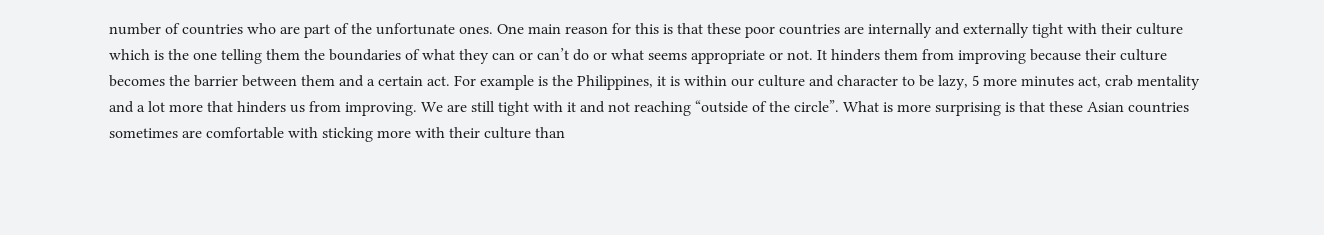number of countries who are part of the unfortunate ones. One main reason for this is that these poor countries are internally and externally tight with their culture which is the one telling them the boundaries of what they can or can’t do or what seems appropriate or not. It hinders them from improving because their culture becomes the barrier between them and a certain act. For example is the Philippines, it is within our culture and character to be lazy, 5 more minutes act, crab mentality and a lot more that hinders us from improving. We are still tight with it and not reaching “outside of the circle”. What is more surprising is that these Asian countries sometimes are comfortable with sticking more with their culture than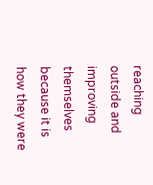reaching outside and improving themselves because it is how they were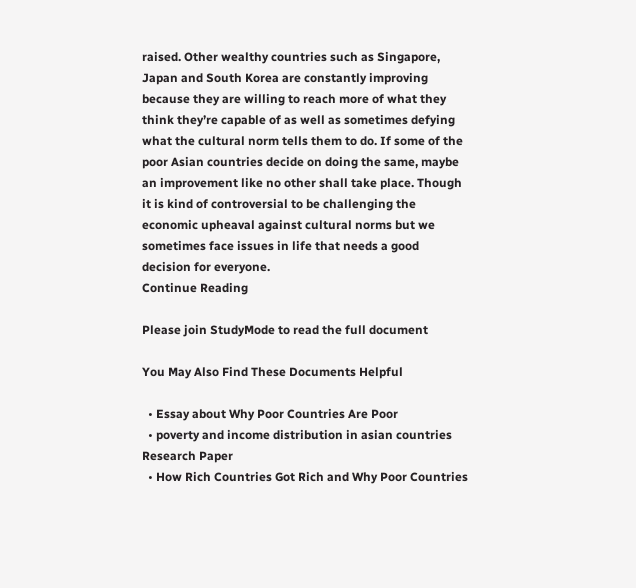raised. Other wealthy countries such as Singapore, Japan and South Korea are constantly improving because they are willing to reach more of what they think they’re capable of as well as sometimes defying what the cultural norm tells them to do. If some of the poor Asian countries decide on doing the same, maybe an improvement like no other shall take place. Though it is kind of controversial to be challenging the economic upheaval against cultural norms but we sometimes face issues in life that needs a good decision for everyone.
Continue Reading

Please join StudyMode to read the full document

You May Also Find These Documents Helpful

  • Essay about Why Poor Countries Are Poor
  • poverty and income distribution in asian countries Research Paper
  • How Rich Countries Got Rich and Why Poor Countries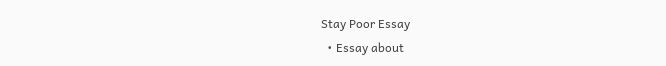Stay Poor Essay
  • Essay about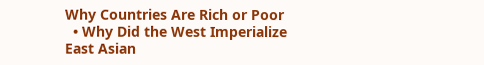Why Countries Are Rich or Poor
  • Why Did the West Imperialize East Asian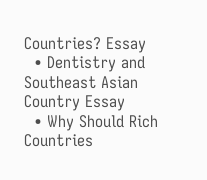Countries? Essay
  • Dentistry and Southeast Asian Country Essay
  • Why Should Rich Countries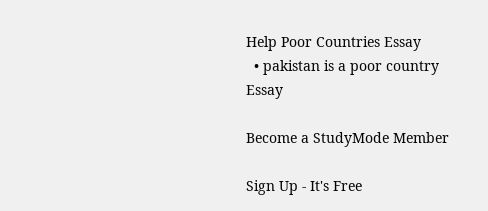Help Poor Countries Essay
  • pakistan is a poor country Essay

Become a StudyMode Member

Sign Up - It's Free